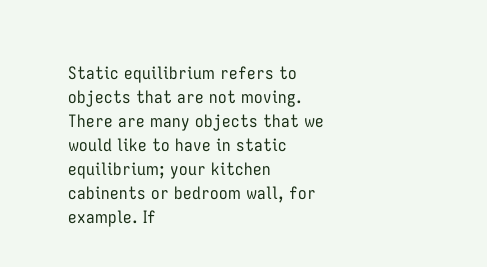Static equilibrium refers to objects that are not moving. There are many objects that we would like to have in static equilibrium; your kitchen cabinents or bedroom wall, for example. If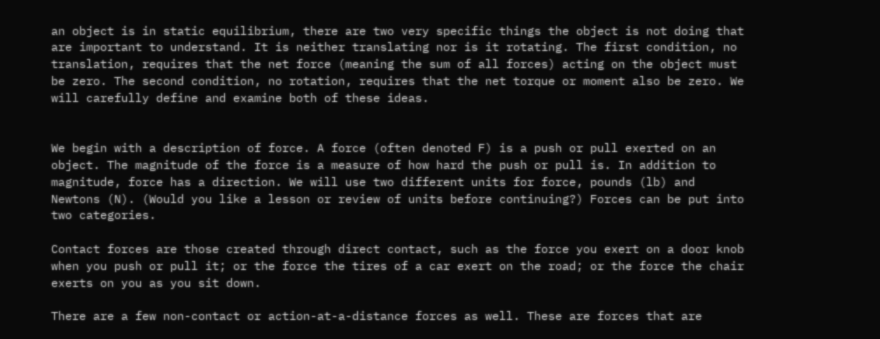an object is in static equilibrium, there are two very specific things the object is not doing that are important to understand. It is neither translating nor is it rotating. The first condition, no translation, requires that the net force (meaning the sum of all forces) acting on the object must be zero. The second condition, no rotation, requires that the net torque or moment also be zero. We will carefully define and examine both of these ideas.


We begin with a description of force. A force (often denoted F) is a push or pull exerted on an object. The magnitude of the force is a measure of how hard the push or pull is. In addition to magnitude, force has a direction. We will use two different units for force, pounds (lb) and Newtons (N). (Would you like a lesson or review of units before continuing?) Forces can be put into two categories.

Contact forces are those created through direct contact, such as the force you exert on a door knob when you push or pull it; or the force the tires of a car exert on the road; or the force the chair exerts on you as you sit down.

There are a few non-contact or action-at-a-distance forces as well. These are forces that are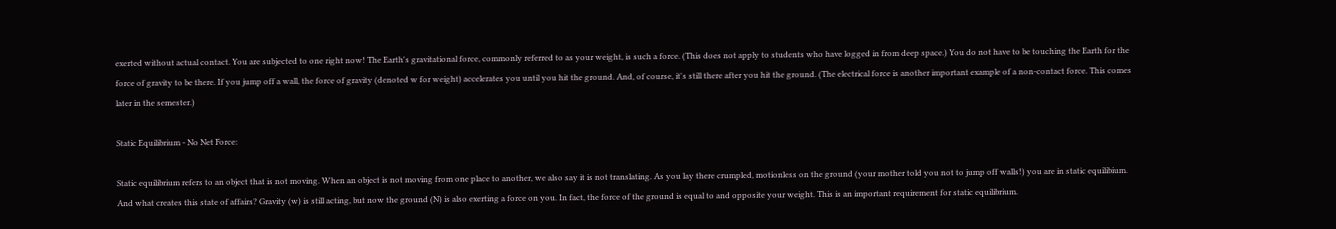exerted without actual contact. You are subjected to one right now! The Earth's gravitational force, commonly referred to as your weight, is such a force. (This does not apply to students who have logged in from deep space.) You do not have to be touching the Earth for the force of gravity to be there. If you jump off a wall, the force of gravity (denoted w for weight) accelerates you until you hit the ground. And, of course, it's still there after you hit the ground. (The electrical force is another important example of a non-contact force. This comes later in the semester.)

Static Equilibrium - No Net Force:

Static equilibrium refers to an object that is not moving. When an object is not moving from one place to another, we also say it is not translating. As you lay there crumpled, motionless on the ground (your mother told you not to jump off walls!) you are in static equilibium. And what creates this state of affairs? Gravity (w) is still acting, but now the ground (N) is also exerting a force on you. In fact, the force of the ground is equal to and opposite your weight. This is an important requirement for static equilibrium.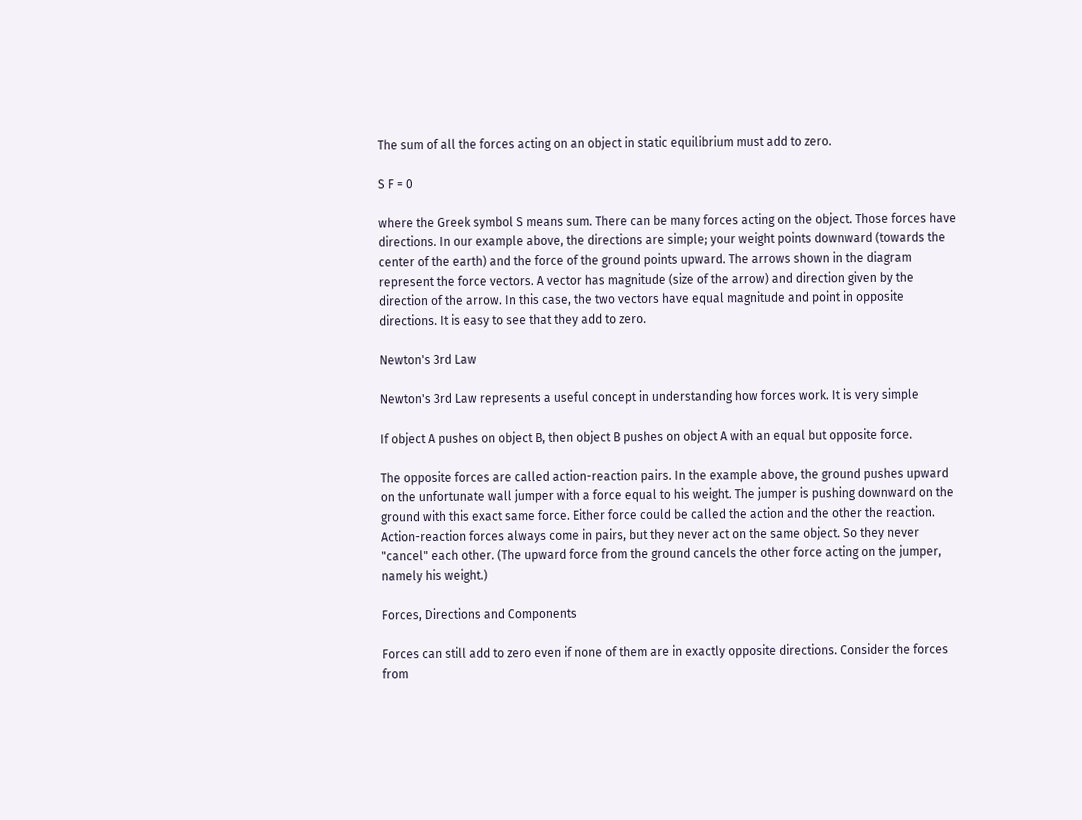The sum of all the forces acting on an object in static equilibrium must add to zero.

S F = 0

where the Greek symbol S means sum. There can be many forces acting on the object. Those forces have directions. In our example above, the directions are simple; your weight points downward (towards the center of the earth) and the force of the ground points upward. The arrows shown in the diagram represent the force vectors. A vector has magnitude (size of the arrow) and direction given by the direction of the arrow. In this case, the two vectors have equal magnitude and point in opposite directions. It is easy to see that they add to zero.

Newton's 3rd Law

Newton's 3rd Law represents a useful concept in understanding how forces work. It is very simple

If object A pushes on object B, then object B pushes on object A with an equal but opposite force.

The opposite forces are called action-reaction pairs. In the example above, the ground pushes upward on the unfortunate wall jumper with a force equal to his weight. The jumper is pushing downward on the ground with this exact same force. Either force could be called the action and the other the reaction. Action-reaction forces always come in pairs, but they never act on the same object. So they never "cancel" each other. (The upward force from the ground cancels the other force acting on the jumper, namely his weight.)

Forces, Directions and Components

Forces can still add to zero even if none of them are in exactly opposite directions. Consider the forces from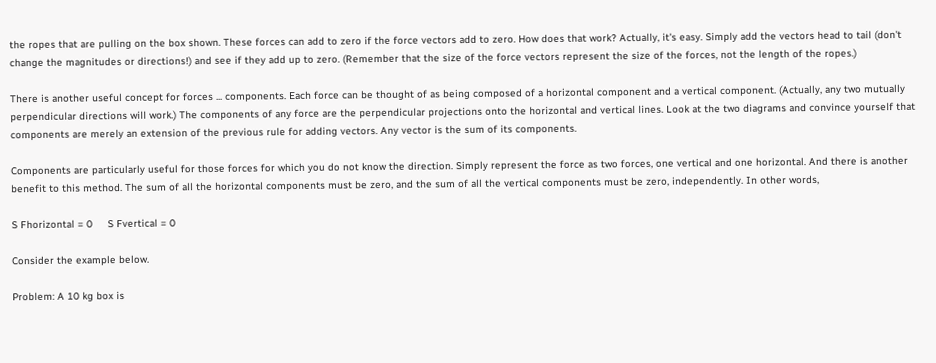the ropes that are pulling on the box shown. These forces can add to zero if the force vectors add to zero. How does that work? Actually, it's easy. Simply add the vectors head to tail (don't change the magnitudes or directions!) and see if they add up to zero. (Remember that the size of the force vectors represent the size of the forces, not the length of the ropes.)

There is another useful concept for forces ... components. Each force can be thought of as being composed of a horizontal component and a vertical component. (Actually, any two mutually perpendicular directions will work.) The components of any force are the perpendicular projections onto the horizontal and vertical lines. Look at the two diagrams and convince yourself that components are merely an extension of the previous rule for adding vectors. Any vector is the sum of its components.

Components are particularly useful for those forces for which you do not know the direction. Simply represent the force as two forces, one vertical and one horizontal. And there is another benefit to this method. The sum of all the horizontal components must be zero, and the sum of all the vertical components must be zero, independently. In other words,

S Fhorizontal = 0     S Fvertical = 0

Consider the example below.

Problem: A 10 kg box is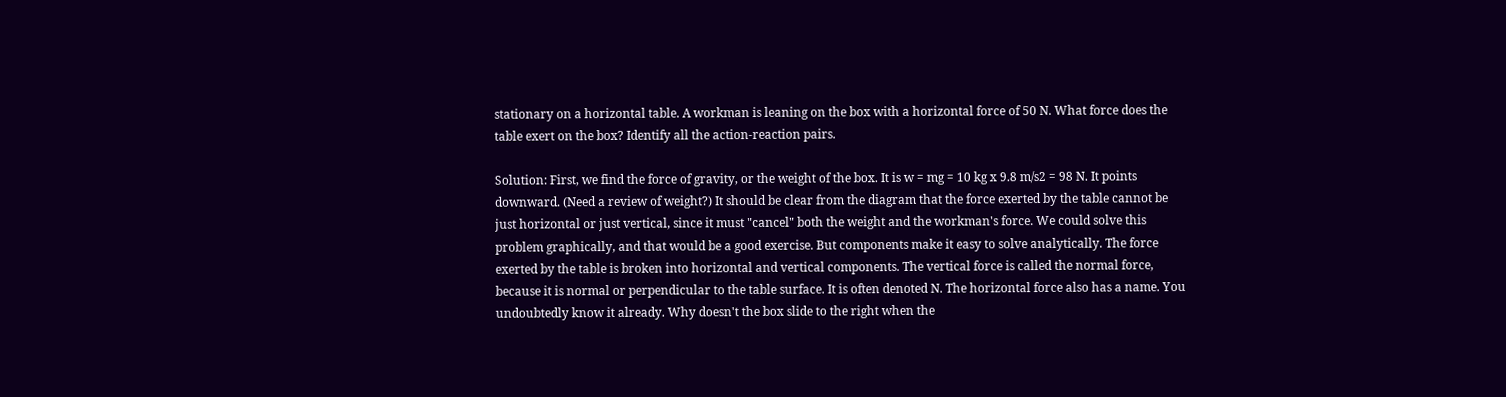stationary on a horizontal table. A workman is leaning on the box with a horizontal force of 50 N. What force does the table exert on the box? Identify all the action-reaction pairs.

Solution: First, we find the force of gravity, or the weight of the box. It is w = mg = 10 kg x 9.8 m/s2 = 98 N. It points downward. (Need a review of weight?) It should be clear from the diagram that the force exerted by the table cannot be just horizontal or just vertical, since it must "cancel" both the weight and the workman's force. We could solve this problem graphically, and that would be a good exercise. But components make it easy to solve analytically. The force exerted by the table is broken into horizontal and vertical components. The vertical force is called the normal force, because it is normal or perpendicular to the table surface. It is often denoted N. The horizontal force also has a name. You undoubtedly know it already. Why doesn't the box slide to the right when the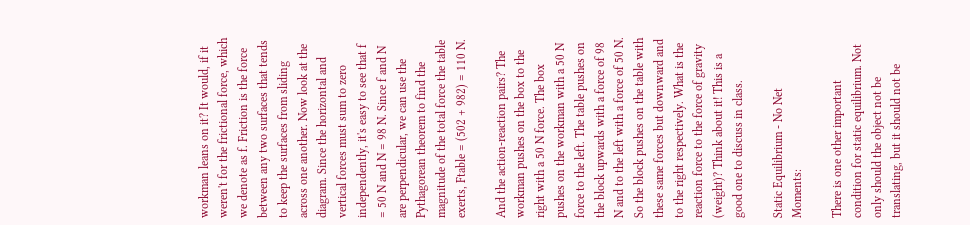workman leans on it? It would, if it weren't for the frictional force, which we denote as f. Friction is the force between any two surfaces that tends to keep the surfaces from sliding across one another. Now look at the diagram. Since the horizontal and vertical forces must sum to zero independently, it's easy to see that f = 50 N and N = 98 N. Since f and N are perpendicular, we can use the Pythagorean theorem to find the magnitude of the total force the table exerts, Ftable = (502 + 982) = 110 N.

And the action-reaction pairs? The workman pushes on the box to the right with a 50 N force. The box pushes on the workman with a 50 N force to the left. The table pushes on the block upwards with a force of 98 N and to the left with a force of 50 N. So the block pushes on the table with these same forces but downward and to the right respectively. What is the reaction force to the force of gravity (weight)? Think about it! This is a good one to discuss in class.

Static Equilibrium - No Net Moments:

There is one other important condition for static equilibrium. Not only should the object not be translating, but it should not be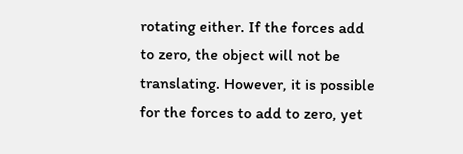rotating either. If the forces add to zero, the object will not be translating. However, it is possible for the forces to add to zero, yet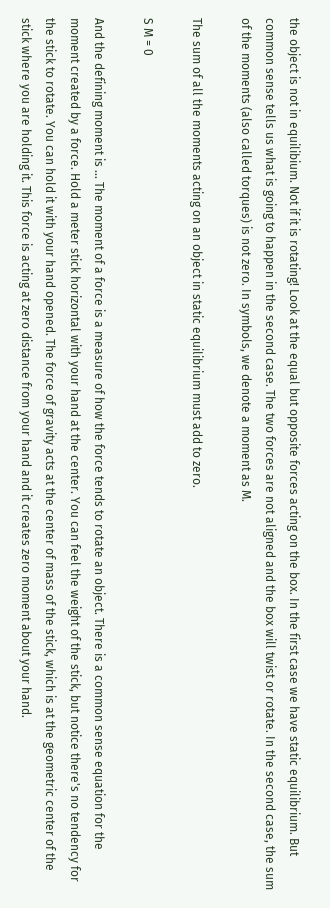the object is not in equilibium. Not if it is rotating! Look at the equal but opposite forces acting on the box. In the first case we have static equilibrium. But common sense tells us what is going to happen in the second case. The two forces are not aligned and the box will twist or rotate. In the second case, the sum of the moments (also called torques) is not zero. In symbols, we denote a moment as M.

The sum of all the moments acting on an object in static equilibrium must add to zero.

S M = 0

And the defining moment is ... The moment of a force is a measure of how the force tends to rotate an object. There is a common sense equation for the moment created by a force. Hold a meter stick horizontal with your hand at the center. You can feel the weight of the stick, but notice there's no tendency for the stick to rotate. You can hold it with your hand opened. The force of gravity acts at the center of mass of the stick, which is at the geometric center of the stick where you are holding it. This force is acting at zero distance from your hand and it creates zero moment about your hand.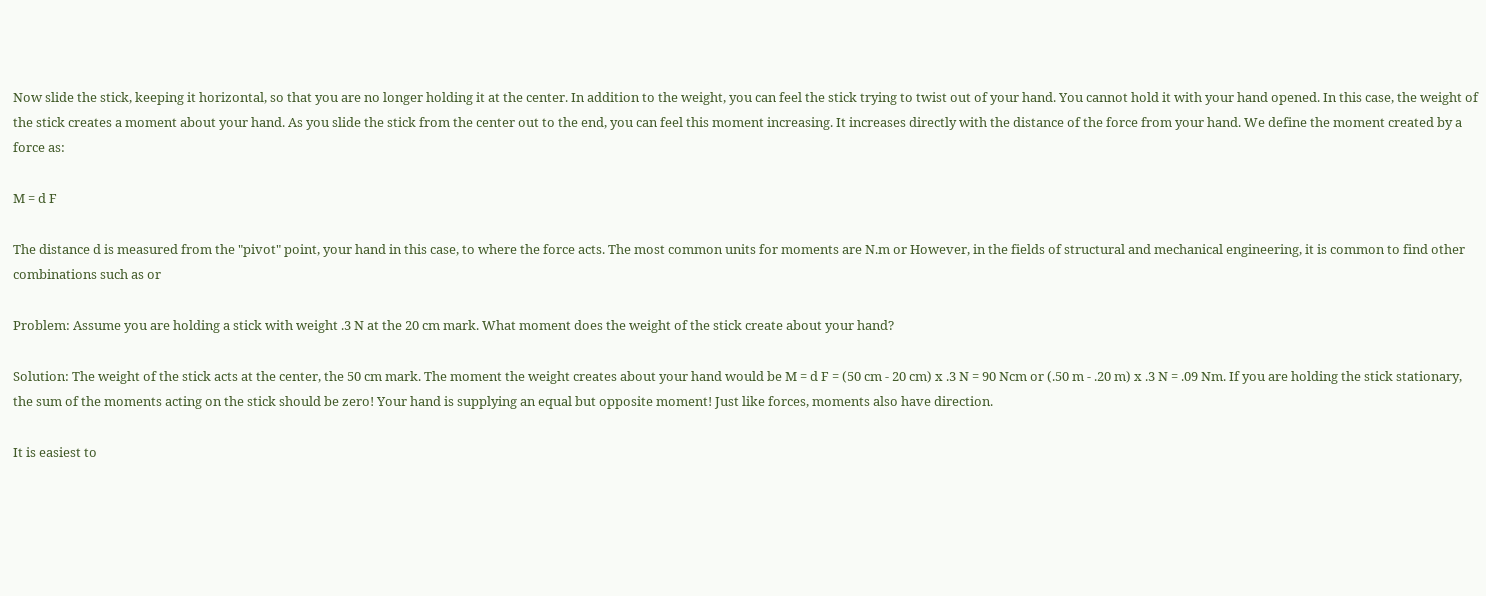Now slide the stick, keeping it horizontal, so that you are no longer holding it at the center. In addition to the weight, you can feel the stick trying to twist out of your hand. You cannot hold it with your hand opened. In this case, the weight of the stick creates a moment about your hand. As you slide the stick from the center out to the end, you can feel this moment increasing. It increases directly with the distance of the force from your hand. We define the moment created by a force as:

M = d F

The distance d is measured from the "pivot" point, your hand in this case, to where the force acts. The most common units for moments are N.m or However, in the fields of structural and mechanical engineering, it is common to find other combinations such as or

Problem: Assume you are holding a stick with weight .3 N at the 20 cm mark. What moment does the weight of the stick create about your hand?

Solution: The weight of the stick acts at the center, the 50 cm mark. The moment the weight creates about your hand would be M = d F = (50 cm - 20 cm) x .3 N = 90 Ncm or (.50 m - .20 m) x .3 N = .09 Nm. If you are holding the stick stationary, the sum of the moments acting on the stick should be zero! Your hand is supplying an equal but opposite moment! Just like forces, moments also have direction.

It is easiest to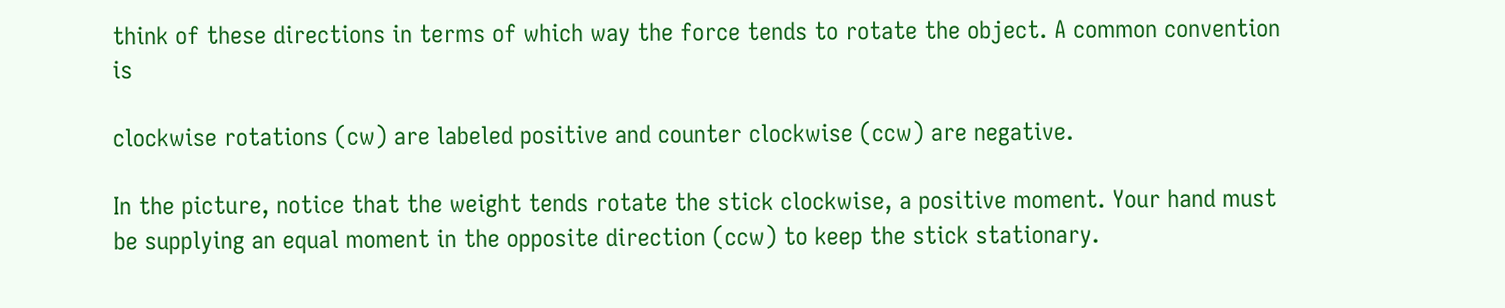think of these directions in terms of which way the force tends to rotate the object. A common convention is

clockwise rotations (cw) are labeled positive and counter clockwise (ccw) are negative.

In the picture, notice that the weight tends rotate the stick clockwise, a positive moment. Your hand must be supplying an equal moment in the opposite direction (ccw) to keep the stick stationary.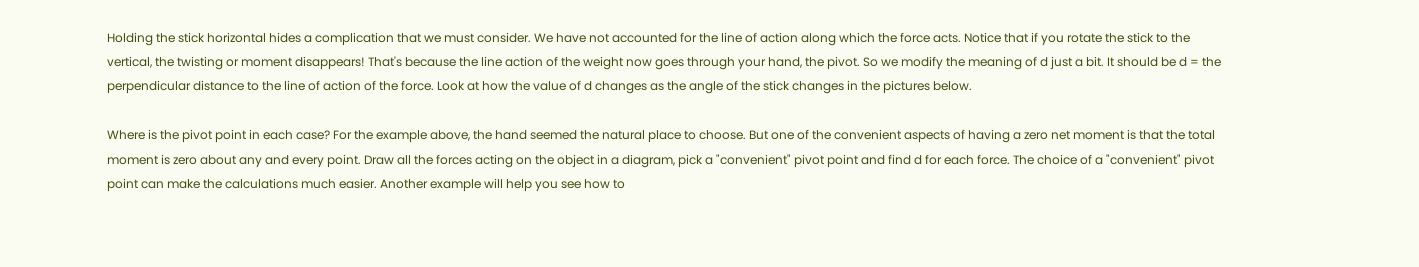Holding the stick horizontal hides a complication that we must consider. We have not accounted for the line of action along which the force acts. Notice that if you rotate the stick to the vertical, the twisting or moment disappears! That's because the line action of the weight now goes through your hand, the pivot. So we modify the meaning of d just a bit. It should be d = the perpendicular distance to the line of action of the force. Look at how the value of d changes as the angle of the stick changes in the pictures below.

Where is the pivot point in each case? For the example above, the hand seemed the natural place to choose. But one of the convenient aspects of having a zero net moment is that the total moment is zero about any and every point. Draw all the forces acting on the object in a diagram, pick a "convenient" pivot point and find d for each force. The choice of a "convenient" pivot point can make the calculations much easier. Another example will help you see how to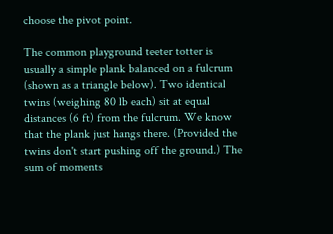choose the pivot point.

The common playground teeter totter is usually a simple plank balanced on a fulcrum (shown as a triangle below). Two identical twins (weighing 80 lb each) sit at equal distances (6 ft) from the fulcrum. We know that the plank just hangs there. (Provided the twins don't start pushing off the ground.) The sum of moments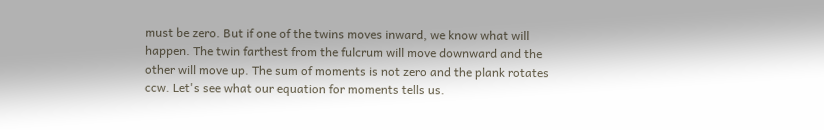must be zero. But if one of the twins moves inward, we know what will happen. The twin farthest from the fulcrum will move downward and the other will move up. The sum of moments is not zero and the plank rotates ccw. Let's see what our equation for moments tells us.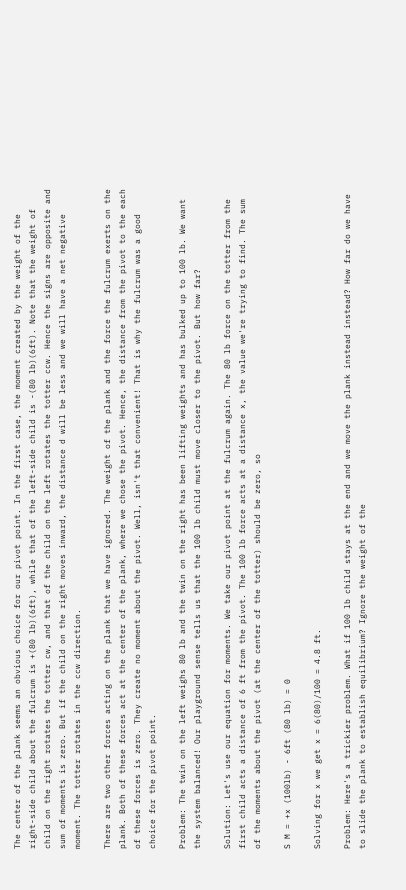The center of the plank seems an obvious choice for our pivot point. In the first case, the moment created by the weight of the right-side child about the fulcrum is +(80 lb)(6ft), while that of the left-side child is -(80 lb)(6ft). Note that the weight of child on the right rotates the totter cw, and that of the child on the left rotates the totter ccw. Hence the signs are opposite and sum of moments is zero. But if the child on the right moves inward, the distance d will be less and we will have a net negative moment. The totter rotates in the ccw direction.

There are two other forces acting on the plank that we have ignored. The weight of the plank and the force the fulcrum exerts on the plank. Both of these forces act at the center of the plank, where we chose the pivot. Hence, the distance from the pivot to the each of these forces is zero. They create no moment about the pivot. Well, isn't that convenient! That is why the fulcrum was a good choice for the pivot point.

Problem: The twin on the left weighs 80 lb and the twin on the right has been lifting weights and has bulked up to 100 lb. We want the system balanced! Our playground sense tells us that the 100 lb child must move closer to the pivot. But how far?

Solution: Let's use our equation for moments. We take our pivot point at the fulcrum again. The 80 lb force on the totter from the first child acts a distance of 6 ft from the pivot. The 100 lb force acts at a distance x, the value we're trying to find. The sum of the moments about the pivot (at the center of the totter) should be zero, so

S M = +x (100lb) - 6ft (80 lb) = 0

Solving for x we get x = 6(80)/100 = 4.8 ft.

Problem: Here's a trickier problem. What if 100 lb child stays at the end and we move the plank instead instead? How far do we have to slide the plank to establish equilibrium? Ignore the weight of the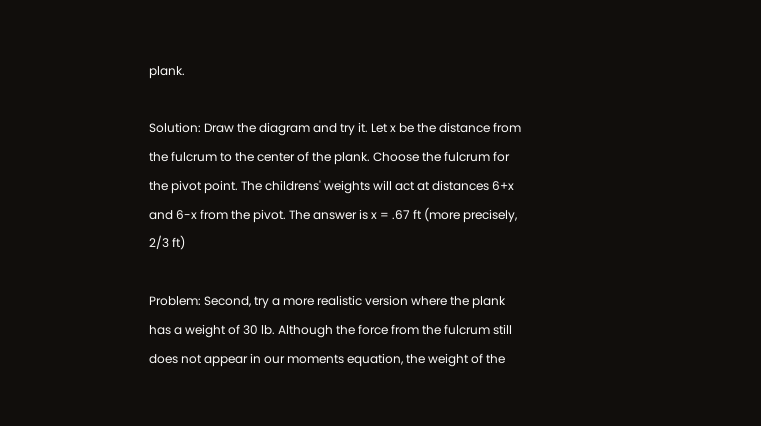plank.

Solution: Draw the diagram and try it. Let x be the distance from the fulcrum to the center of the plank. Choose the fulcrum for the pivot point. The childrens' weights will act at distances 6+x and 6-x from the pivot. The answer is x = .67 ft (more precisely, 2/3 ft)

Problem: Second, try a more realistic version where the plank has a weight of 30 lb. Although the force from the fulcrum still does not appear in our moments equation, the weight of the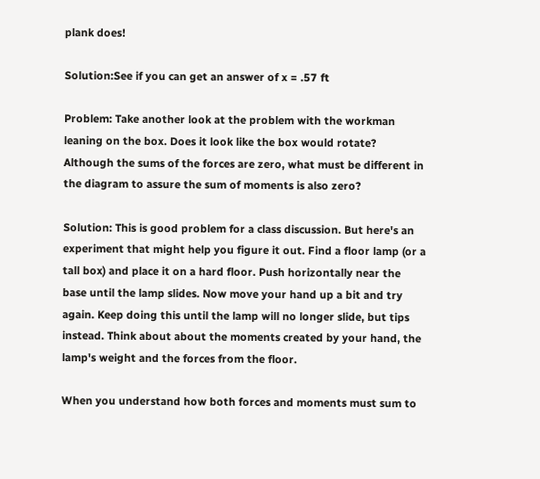plank does!

Solution:See if you can get an answer of x = .57 ft

Problem: Take another look at the problem with the workman leaning on the box. Does it look like the box would rotate? Although the sums of the forces are zero, what must be different in the diagram to assure the sum of moments is also zero?

Solution: This is good problem for a class discussion. But here's an experiment that might help you figure it out. Find a floor lamp (or a tall box) and place it on a hard floor. Push horizontally near the base until the lamp slides. Now move your hand up a bit and try again. Keep doing this until the lamp will no longer slide, but tips instead. Think about about the moments created by your hand, the lamp's weight and the forces from the floor.

When you understand how both forces and moments must sum to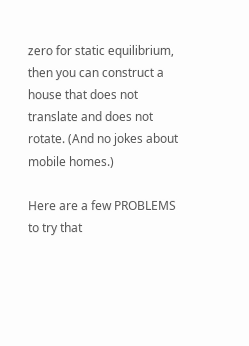zero for static equilibrium, then you can construct a house that does not translate and does not rotate. (And no jokes about mobile homes.)

Here are a few PROBLEMS to try that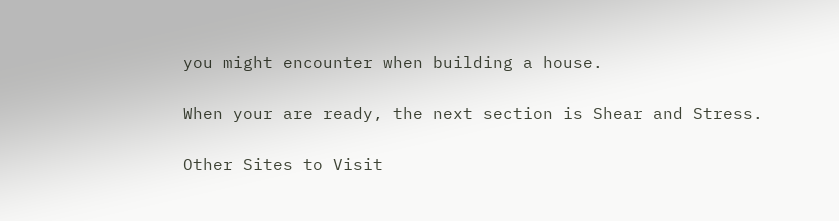you might encounter when building a house.

When your are ready, the next section is Shear and Stress.

Other Sites to Visit